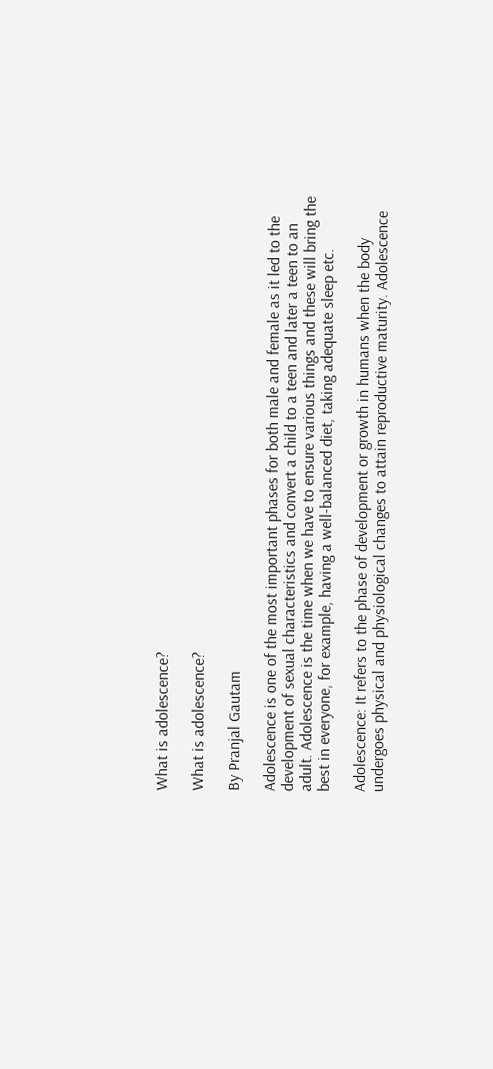What is adolescence?

What is adolescence?

By Pranjal Gautam

Adolescence is one of the most important phases for both male and female as it led to the development of sexual characteristics and convert a child to a teen and later a teen to an adult. Adolescence is the time when we have to ensure various things and these will bring the best in everyone, for example, having a well-balanced diet, taking adequate sleep etc.

Adolescence: It refers to the phase of development or growth in humans when the body undergoes physical and physiological changes to attain reproductive maturity. Adolescence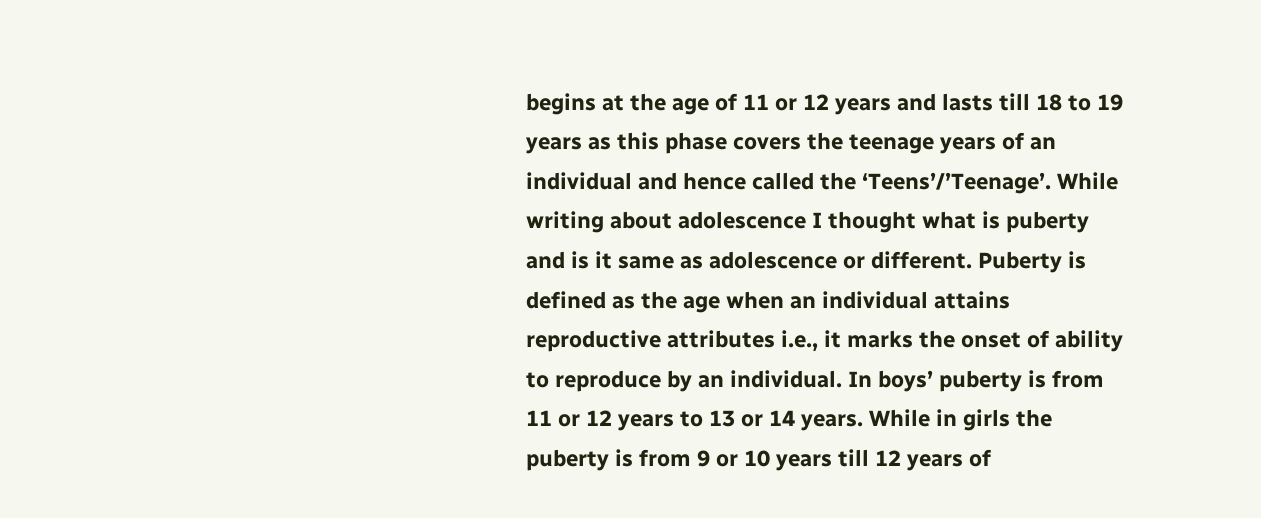begins at the age of 11 or 12 years and lasts till 18 to 19 years as this phase covers the teenage years of an individual and hence called the ‘Teens’/’Teenage’. While writing about adolescence I thought what is puberty and is it same as adolescence or different. Puberty is defined as the age when an individual attains reproductive attributes i.e., it marks the onset of ability to reproduce by an individual. In boys’ puberty is from 11 or 12 years to 13 or 14 years. While in girls the puberty is from 9 or 10 years till 12 years of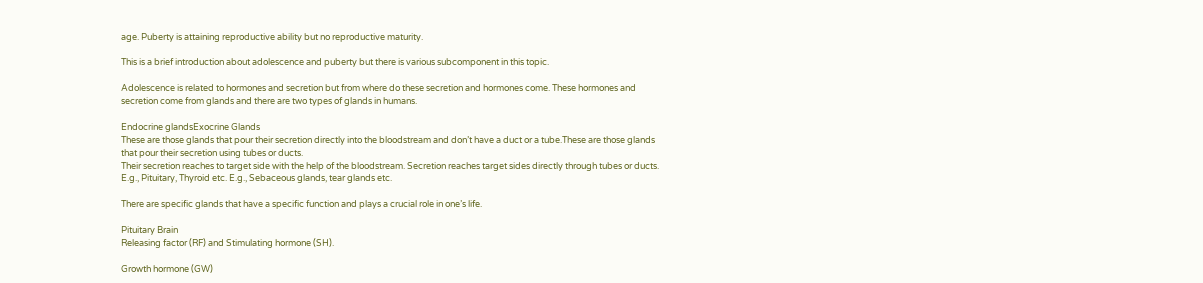age. Puberty is attaining reproductive ability but no reproductive maturity.

This is a brief introduction about adolescence and puberty but there is various subcomponent in this topic.

Adolescence is related to hormones and secretion but from where do these secretion and hormones come. These hormones and secretion come from glands and there are two types of glands in humans.

Endocrine glandsExocrine Glands
These are those glands that pour their secretion directly into the bloodstream and don’t have a duct or a tube.These are those glands that pour their secretion using tubes or ducts.
Their secretion reaches to target side with the help of the bloodstream. Secretion reaches target sides directly through tubes or ducts.
E.g., Pituitary, Thyroid etc. E.g., Sebaceous glands, tear glands etc.

There are specific glands that have a specific function and plays a crucial role in one’s life.

Pituitary Brain
Releasing factor (RF) and Stimulating hormone (SH).

Growth hormone (GW)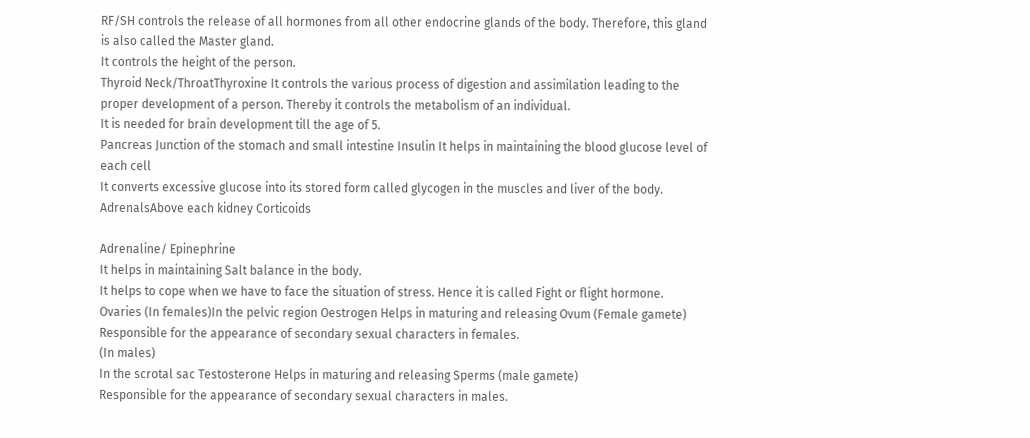RF/SH controls the release of all hormones from all other endocrine glands of the body. Therefore, this gland is also called the Master gland.
It controls the height of the person.
Thyroid Neck/ThroatThyroxine It controls the various process of digestion and assimilation leading to the proper development of a person. Thereby it controls the metabolism of an individual.
It is needed for brain development till the age of 5.
Pancreas Junction of the stomach and small intestine Insulin It helps in maintaining the blood glucose level of each cell
It converts excessive glucose into its stored form called glycogen in the muscles and liver of the body.
AdrenalsAbove each kidney Corticoids

Adrenaline/ Epinephrine
It helps in maintaining Salt balance in the body.
It helps to cope when we have to face the situation of stress. Hence it is called Fight or flight hormone.
Ovaries (In females)In the pelvic region Oestrogen Helps in maturing and releasing Ovum (Female gamete)
Responsible for the appearance of secondary sexual characters in females.
(In males)
In the scrotal sac Testosterone Helps in maturing and releasing Sperms (male gamete)
Responsible for the appearance of secondary sexual characters in males.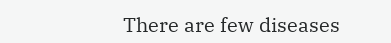There are few diseases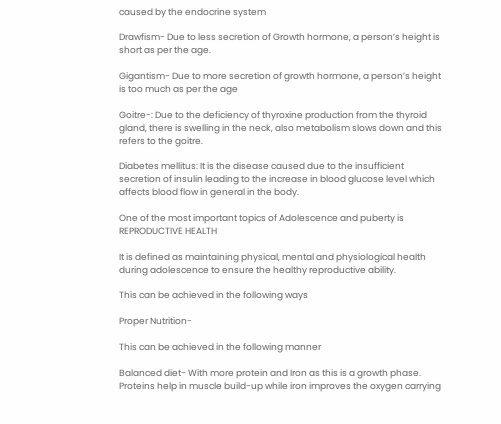caused by the endocrine system

Drawfism- Due to less secretion of Growth hormone, a person’s height is short as per the age.

Gigantism- Due to more secretion of growth hormone, a person’s height is too much as per the age

Goitre-: Due to the deficiency of thyroxine production from the thyroid gland, there is swelling in the neck, also metabolism slows down and this refers to the goitre.

Diabetes mellitus: It is the disease caused due to the insufficient secretion of insulin leading to the increase in blood glucose level which affects blood flow in general in the body.

One of the most important topics of Adolescence and puberty is REPRODUCTIVE HEALTH

It is defined as maintaining physical, mental and physiological health during adolescence to ensure the healthy reproductive ability.

This can be achieved in the following ways

Proper Nutrition-

This can be achieved in the following manner

Balanced diet- With more protein and Iron as this is a growth phase. Proteins help in muscle build-up while iron improves the oxygen carrying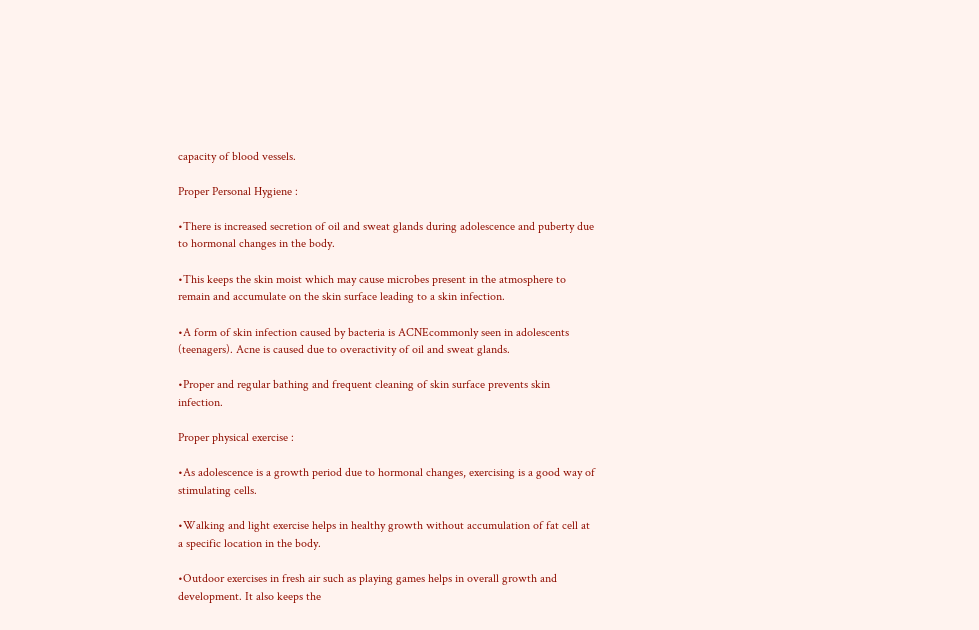capacity of blood vessels.

Proper Personal Hygiene :

•There is increased secretion of oil and sweat glands during adolescence and puberty due to hormonal changes in the body.

•This keeps the skin moist which may cause microbes present in the atmosphere to remain and accumulate on the skin surface leading to a skin infection.

•A form of skin infection caused by bacteria is ACNEcommonly seen in adolescents (teenagers). Acne is caused due to overactivity of oil and sweat glands.

•Proper and regular bathing and frequent cleaning of skin surface prevents skin infection.

Proper physical exercise :

•As adolescence is a growth period due to hormonal changes, exercising is a good way of stimulating cells.

•Walking and light exercise helps in healthy growth without accumulation of fat cell at a specific location in the body.

•Outdoor exercises in fresh air such as playing games helps in overall growth and development. It also keeps the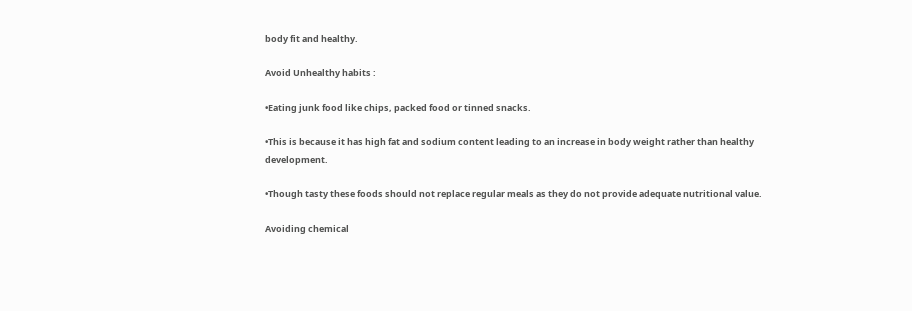body fit and healthy.

Avoid Unhealthy habits :

•Eating junk food like chips, packed food or tinned snacks.

•This is because it has high fat and sodium content leading to an increase in body weight rather than healthy development.

•Though tasty these foods should not replace regular meals as they do not provide adequate nutritional value.

Avoiding chemical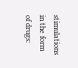stimulations in the form of drugs: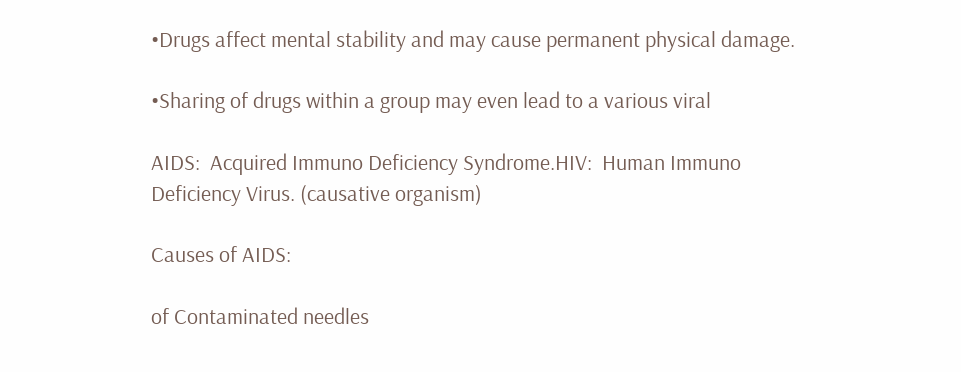•Drugs affect mental stability and may cause permanent physical damage.

•Sharing of drugs within a group may even lead to a various viral

AIDS:  Acquired Immuno Deficiency Syndrome.HIV:  Human Immuno Deficiency Virus. (causative organism)

Causes of AIDS:

of Contaminated needles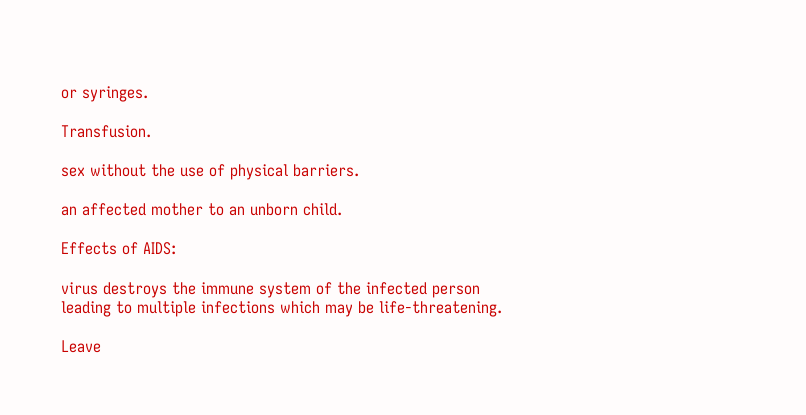or syringes.

Transfusion.

sex without the use of physical barriers.

an affected mother to an unborn child.

Effects of AIDS:

virus destroys the immune system of the infected person leading to multiple infections which may be life-threatening.

Leave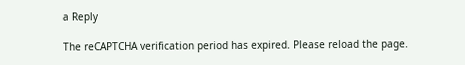a Reply

The reCAPTCHA verification period has expired. Please reload the page.